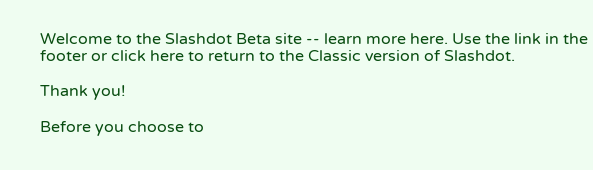Welcome to the Slashdot Beta site -- learn more here. Use the link in the footer or click here to return to the Classic version of Slashdot.

Thank you!

Before you choose to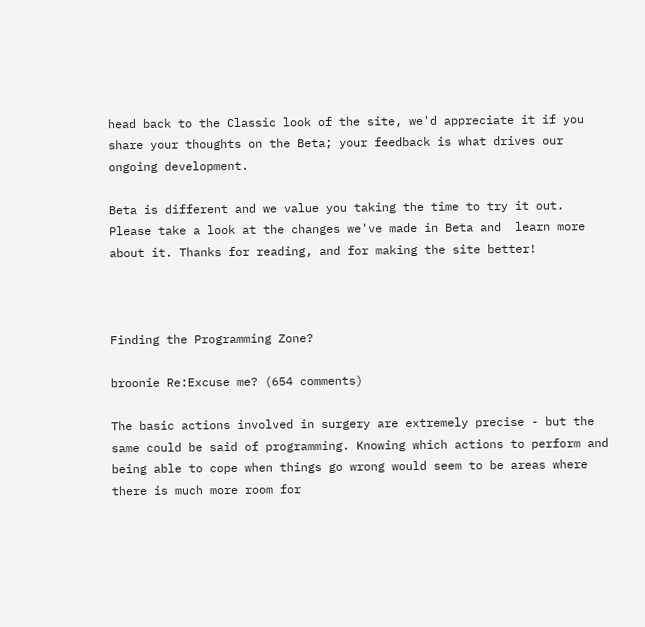head back to the Classic look of the site, we'd appreciate it if you share your thoughts on the Beta; your feedback is what drives our ongoing development.

Beta is different and we value you taking the time to try it out. Please take a look at the changes we've made in Beta and  learn more about it. Thanks for reading, and for making the site better!



Finding the Programming Zone?

broonie Re:Excuse me? (654 comments)

The basic actions involved in surgery are extremely precise - but the same could be said of programming. Knowing which actions to perform and being able to cope when things go wrong would seem to be areas where there is much more room for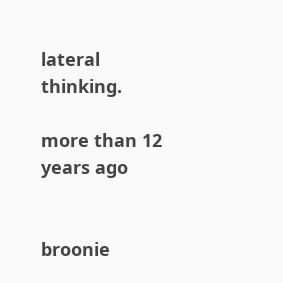lateral thinking.

more than 12 years ago


broonie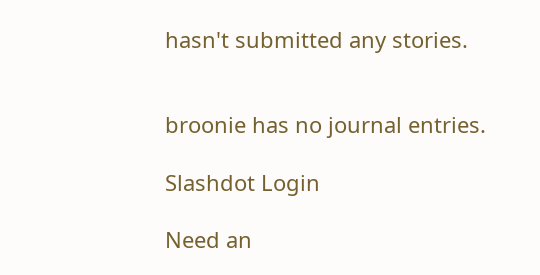hasn't submitted any stories.


broonie has no journal entries.

Slashdot Login

Need an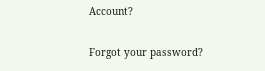Account?

Forgot your password?